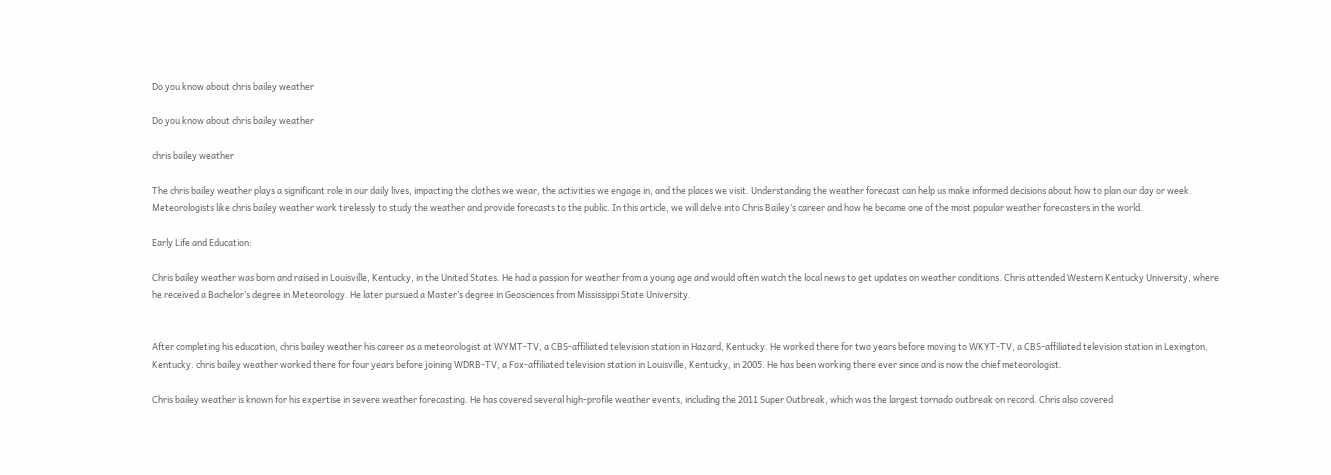Do you know about chris bailey weather

Do you know about chris bailey weather

chris bailey weather

The chris bailey weather plays a significant role in our daily lives, impacting the clothes we wear, the activities we engage in, and the places we visit. Understanding the weather forecast can help us make informed decisions about how to plan our day or week. Meteorologists like chris bailey weather work tirelessly to study the weather and provide forecasts to the public. In this article, we will delve into Chris Bailey’s career and how he became one of the most popular weather forecasters in the world.

Early Life and Education:

Chris bailey weather was born and raised in Louisville, Kentucky, in the United States. He had a passion for weather from a young age and would often watch the local news to get updates on weather conditions. Chris attended Western Kentucky University, where he received a Bachelor’s degree in Meteorology. He later pursued a Master’s degree in Geosciences from Mississippi State University.


After completing his education, chris bailey weather his career as a meteorologist at WYMT-TV, a CBS-affiliated television station in Hazard, Kentucky. He worked there for two years before moving to WKYT-TV, a CBS-affiliated television station in Lexington, Kentucky. chris bailey weather worked there for four years before joining WDRB-TV, a Fox-affiliated television station in Louisville, Kentucky, in 2005. He has been working there ever since and is now the chief meteorologist.

Chris bailey weather is known for his expertise in severe weather forecasting. He has covered several high-profile weather events, including the 2011 Super Outbreak, which was the largest tornado outbreak on record. Chris also covered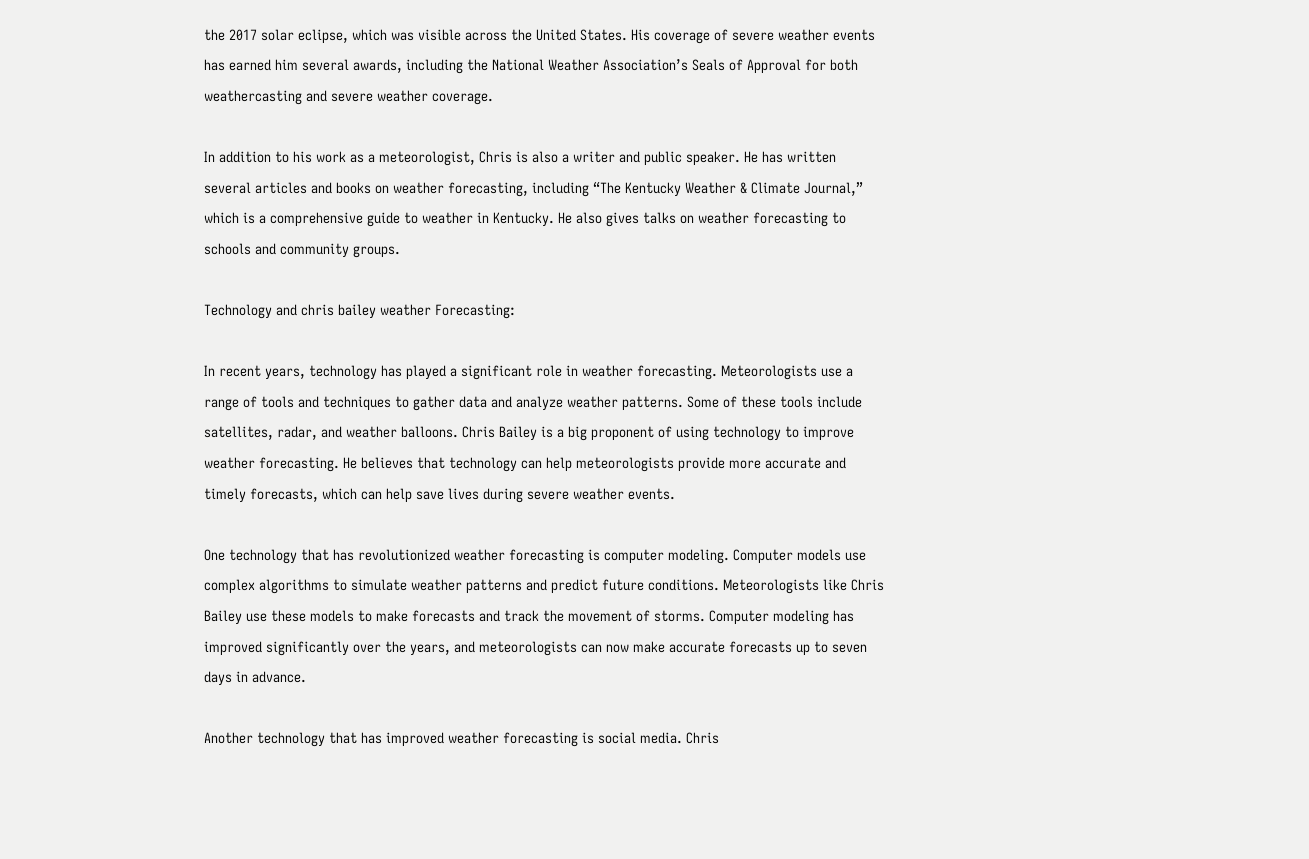the 2017 solar eclipse, which was visible across the United States. His coverage of severe weather events has earned him several awards, including the National Weather Association’s Seals of Approval for both weathercasting and severe weather coverage.

In addition to his work as a meteorologist, Chris is also a writer and public speaker. He has written several articles and books on weather forecasting, including “The Kentucky Weather & Climate Journal,” which is a comprehensive guide to weather in Kentucky. He also gives talks on weather forecasting to schools and community groups.

Technology and chris bailey weather Forecasting:

In recent years, technology has played a significant role in weather forecasting. Meteorologists use a range of tools and techniques to gather data and analyze weather patterns. Some of these tools include satellites, radar, and weather balloons. Chris Bailey is a big proponent of using technology to improve weather forecasting. He believes that technology can help meteorologists provide more accurate and timely forecasts, which can help save lives during severe weather events.

One technology that has revolutionized weather forecasting is computer modeling. Computer models use complex algorithms to simulate weather patterns and predict future conditions. Meteorologists like Chris Bailey use these models to make forecasts and track the movement of storms. Computer modeling has improved significantly over the years, and meteorologists can now make accurate forecasts up to seven days in advance.

Another technology that has improved weather forecasting is social media. Chris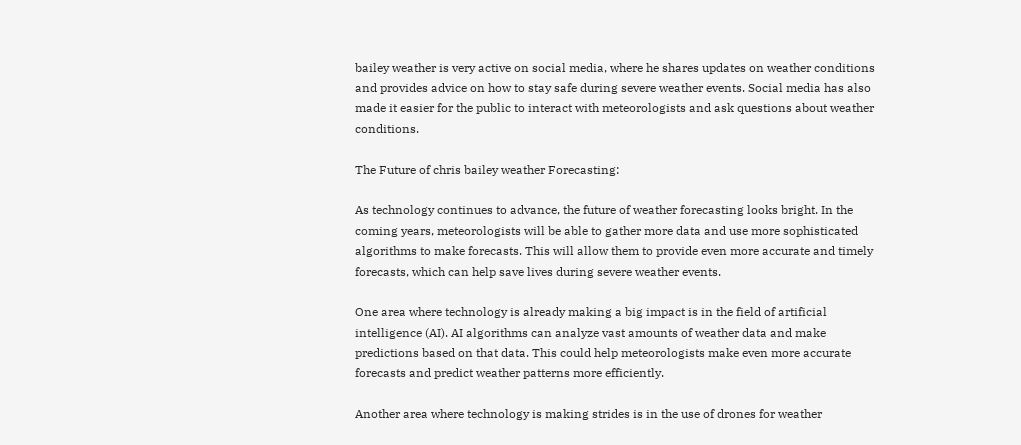bailey weather is very active on social media, where he shares updates on weather conditions and provides advice on how to stay safe during severe weather events. Social media has also made it easier for the public to interact with meteorologists and ask questions about weather conditions.

The Future of chris bailey weather Forecasting:

As technology continues to advance, the future of weather forecasting looks bright. In the coming years, meteorologists will be able to gather more data and use more sophisticated algorithms to make forecasts. This will allow them to provide even more accurate and timely forecasts, which can help save lives during severe weather events.

One area where technology is already making a big impact is in the field of artificial intelligence (AI). AI algorithms can analyze vast amounts of weather data and make predictions based on that data. This could help meteorologists make even more accurate forecasts and predict weather patterns more efficiently.

Another area where technology is making strides is in the use of drones for weather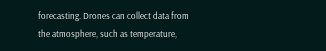forecasting. Drones can collect data from the atmosphere, such as temperature,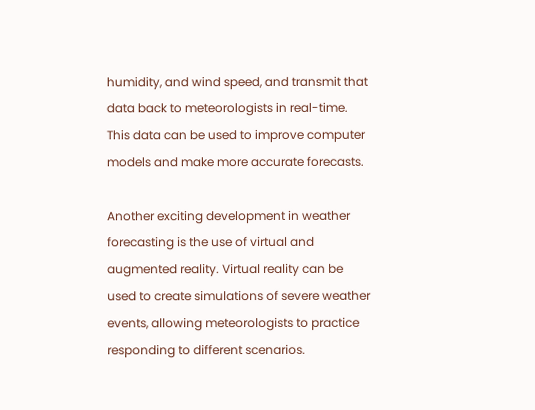humidity, and wind speed, and transmit that data back to meteorologists in real-time. This data can be used to improve computer models and make more accurate forecasts.

Another exciting development in weather forecasting is the use of virtual and augmented reality. Virtual reality can be used to create simulations of severe weather events, allowing meteorologists to practice responding to different scenarios.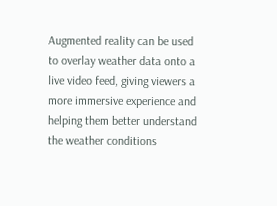Augmented reality can be used to overlay weather data onto a live video feed, giving viewers a more immersive experience and helping them better understand the weather conditions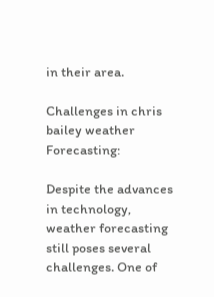in their area.

Challenges in chris bailey weather Forecasting:

Despite the advances in technology, weather forecasting still poses several challenges. One of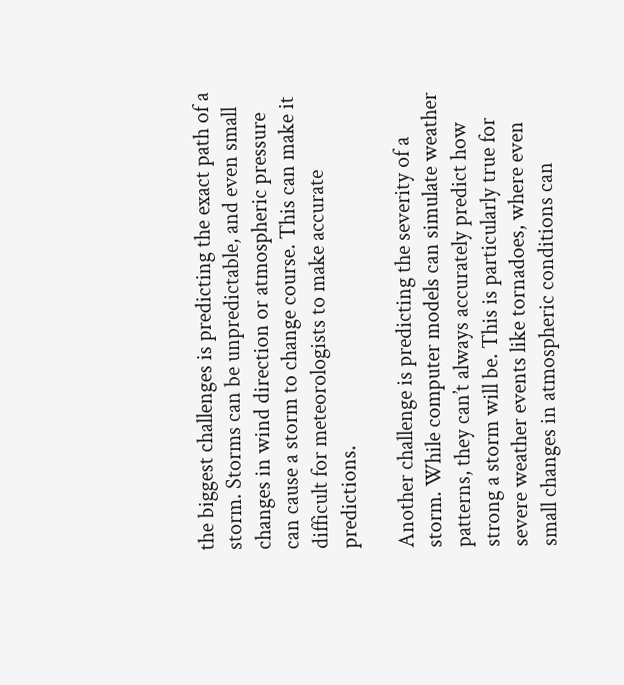the biggest challenges is predicting the exact path of a storm. Storms can be unpredictable, and even small changes in wind direction or atmospheric pressure can cause a storm to change course. This can make it difficult for meteorologists to make accurate predictions.

Another challenge is predicting the severity of a storm. While computer models can simulate weather patterns, they can’t always accurately predict how strong a storm will be. This is particularly true for severe weather events like tornadoes, where even small changes in atmospheric conditions can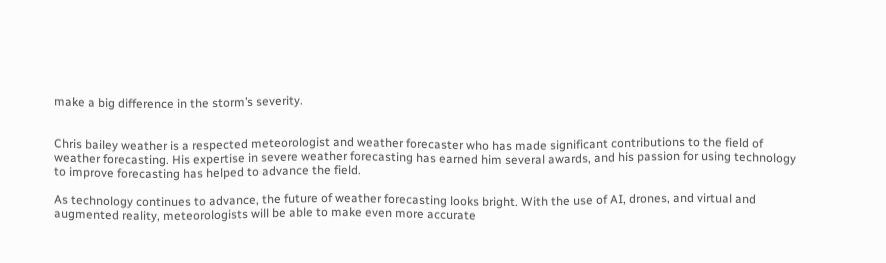make a big difference in the storm’s severity.


Chris bailey weather is a respected meteorologist and weather forecaster who has made significant contributions to the field of weather forecasting. His expertise in severe weather forecasting has earned him several awards, and his passion for using technology to improve forecasting has helped to advance the field.

As technology continues to advance, the future of weather forecasting looks bright. With the use of AI, drones, and virtual and augmented reality, meteorologists will be able to make even more accurate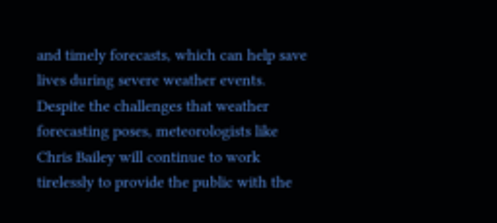and timely forecasts, which can help save lives during severe weather events. Despite the challenges that weather forecasting poses, meteorologists like Chris Bailey will continue to work tirelessly to provide the public with the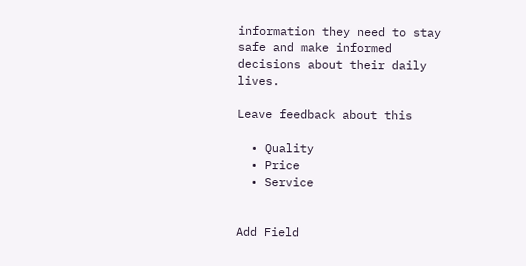information they need to stay safe and make informed decisions about their daily lives.

Leave feedback about this

  • Quality
  • Price
  • Service


Add Field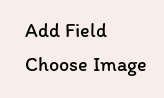Add Field
Choose Image